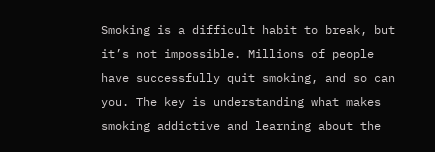Smoking is a difficult habit to break, but it’s not impossible. Millions of people have successfully quit smoking, and so can you. The key is understanding what makes smoking addictive and learning about the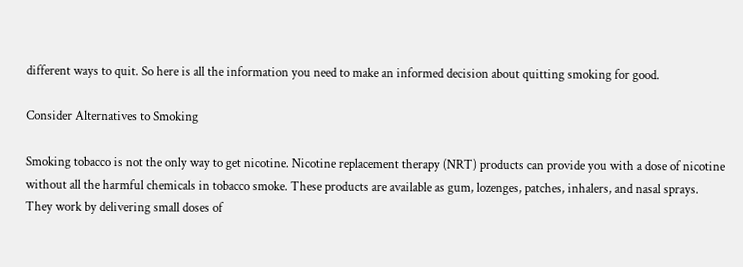different ways to quit. So here is all the information you need to make an informed decision about quitting smoking for good.

Consider Alternatives to Smoking

Smoking tobacco is not the only way to get nicotine. Nicotine replacement therapy (NRT) products can provide you with a dose of nicotine without all the harmful chemicals in tobacco smoke. These products are available as gum, lozenges, patches, inhalers, and nasal sprays. They work by delivering small doses of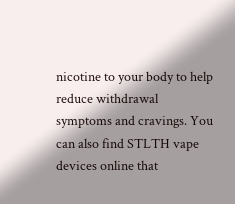nicotine to your body to help reduce withdrawal symptoms and cravings. You can also find STLTH vape devices online that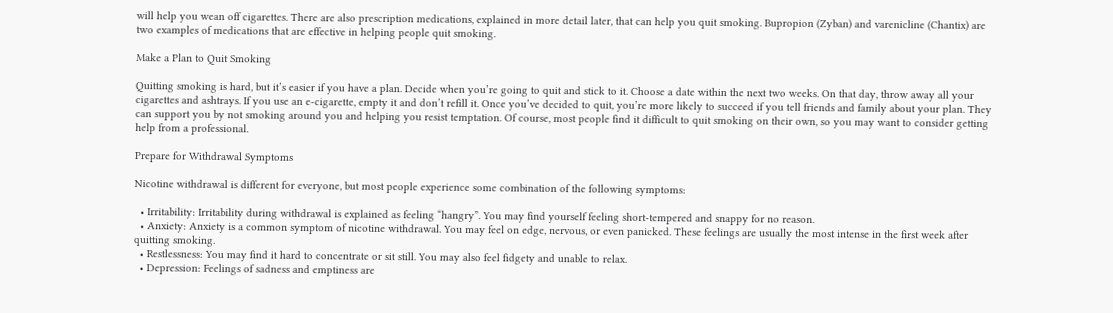will help you wean off cigarettes. There are also prescription medications, explained in more detail later, that can help you quit smoking. Bupropion (Zyban) and varenicline (Chantix) are two examples of medications that are effective in helping people quit smoking.

Make a Plan to Quit Smoking

Quitting smoking is hard, but it’s easier if you have a plan. Decide when you’re going to quit and stick to it. Choose a date within the next two weeks. On that day, throw away all your cigarettes and ashtrays. If you use an e-cigarette, empty it and don’t refill it. Once you’ve decided to quit, you’re more likely to succeed if you tell friends and family about your plan. They can support you by not smoking around you and helping you resist temptation. Of course, most people find it difficult to quit smoking on their own, so you may want to consider getting help from a professional.

Prepare for Withdrawal Symptoms

Nicotine withdrawal is different for everyone, but most people experience some combination of the following symptoms:

  • Irritability: Irritability during withdrawal is explained as feeling “hangry”. You may find yourself feeling short-tempered and snappy for no reason.
  • Anxiety: Anxiety is a common symptom of nicotine withdrawal. You may feel on edge, nervous, or even panicked. These feelings are usually the most intense in the first week after quitting smoking.
  • Restlessness: You may find it hard to concentrate or sit still. You may also feel fidgety and unable to relax.
  • Depression: Feelings of sadness and emptiness are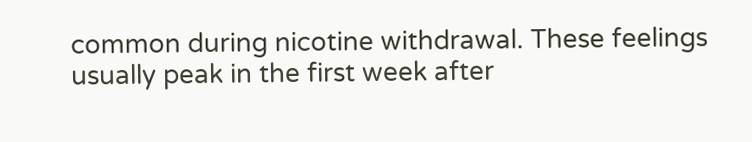common during nicotine withdrawal. These feelings usually peak in the first week after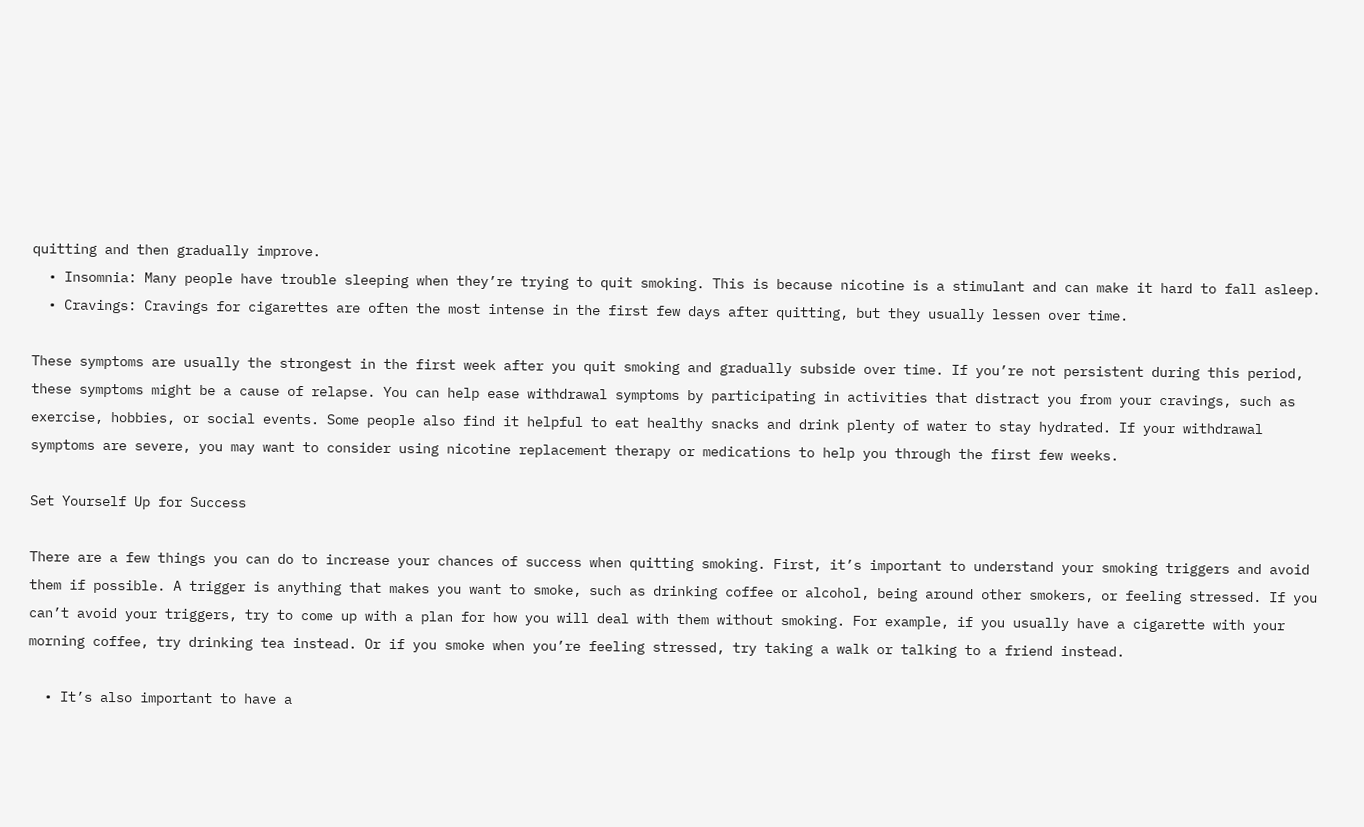quitting and then gradually improve.
  • Insomnia: Many people have trouble sleeping when they’re trying to quit smoking. This is because nicotine is a stimulant and can make it hard to fall asleep.
  • Cravings: Cravings for cigarettes are often the most intense in the first few days after quitting, but they usually lessen over time.

These symptoms are usually the strongest in the first week after you quit smoking and gradually subside over time. If you’re not persistent during this period, these symptoms might be a cause of relapse. You can help ease withdrawal symptoms by participating in activities that distract you from your cravings, such as exercise, hobbies, or social events. Some people also find it helpful to eat healthy snacks and drink plenty of water to stay hydrated. If your withdrawal symptoms are severe, you may want to consider using nicotine replacement therapy or medications to help you through the first few weeks.

Set Yourself Up for Success

There are a few things you can do to increase your chances of success when quitting smoking. First, it’s important to understand your smoking triggers and avoid them if possible. A trigger is anything that makes you want to smoke, such as drinking coffee or alcohol, being around other smokers, or feeling stressed. If you can’t avoid your triggers, try to come up with a plan for how you will deal with them without smoking. For example, if you usually have a cigarette with your morning coffee, try drinking tea instead. Or if you smoke when you’re feeling stressed, try taking a walk or talking to a friend instead.

  • It’s also important to have a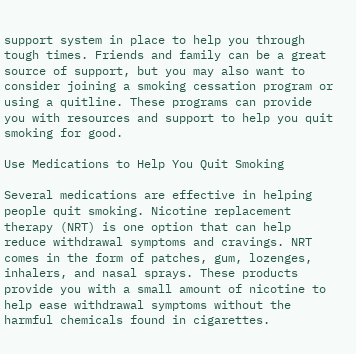support system in place to help you through tough times. Friends and family can be a great source of support, but you may also want to consider joining a smoking cessation program or using a quitline. These programs can provide you with resources and support to help you quit smoking for good.

Use Medications to Help You Quit Smoking

Several medications are effective in helping people quit smoking. Nicotine replacement therapy (NRT) is one option that can help reduce withdrawal symptoms and cravings. NRT comes in the form of patches, gum, lozenges, inhalers, and nasal sprays. These products provide you with a small amount of nicotine to help ease withdrawal symptoms without the harmful chemicals found in cigarettes.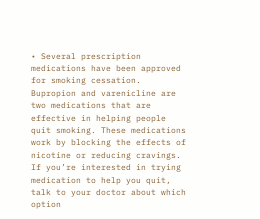• Several prescription medications have been approved for smoking cessation. Bupropion and varenicline are two medications that are effective in helping people quit smoking. These medications work by blocking the effects of nicotine or reducing cravings. If you’re interested in trying medication to help you quit, talk to your doctor about which option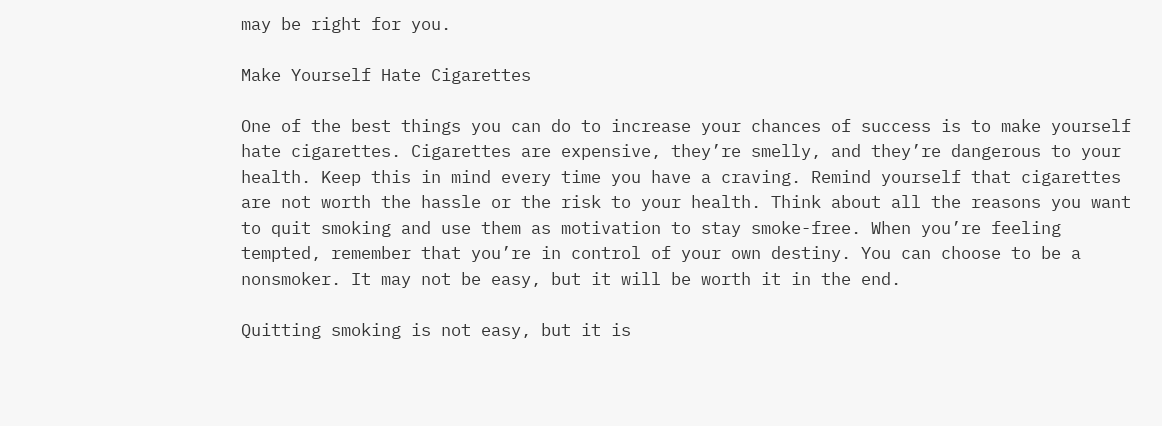may be right for you.

Make Yourself Hate Cigarettes

One of the best things you can do to increase your chances of success is to make yourself hate cigarettes. Cigarettes are expensive, they’re smelly, and they’re dangerous to your health. Keep this in mind every time you have a craving. Remind yourself that cigarettes are not worth the hassle or the risk to your health. Think about all the reasons you want to quit smoking and use them as motivation to stay smoke-free. When you’re feeling tempted, remember that you’re in control of your own destiny. You can choose to be a nonsmoker. It may not be easy, but it will be worth it in the end.

Quitting smoking is not easy, but it is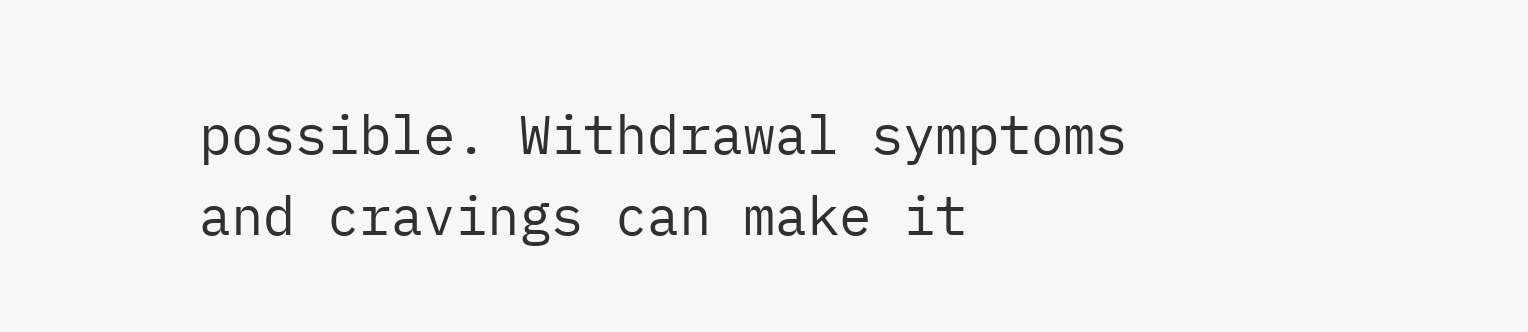possible. Withdrawal symptoms and cravings can make it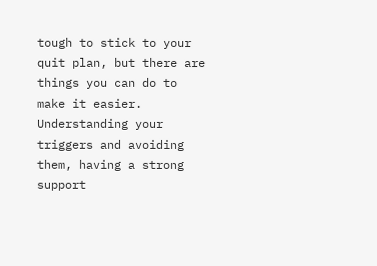tough to stick to your quit plan, but there are things you can do to make it easier. Understanding your triggers and avoiding them, having a strong support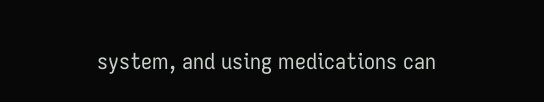system, and using medications can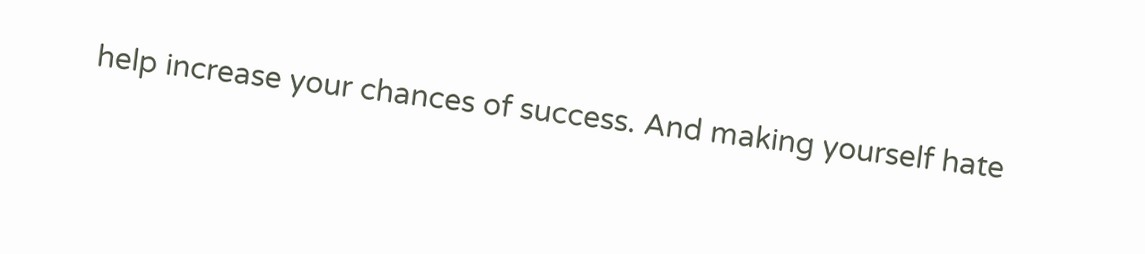help increase your chances of success. And making yourself hate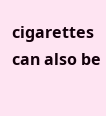cigarettes can also be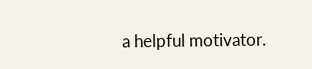a helpful motivator.